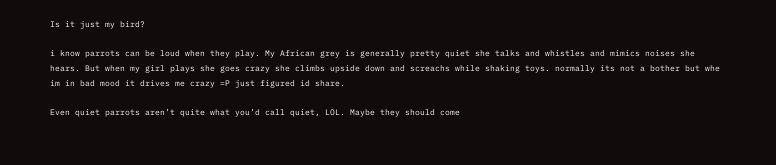Is it just my bird?

i know parrots can be loud when they play. My African grey is generally pretty quiet she talks and whistles and mimics noises she hears. But when my girl plays she goes crazy she climbs upside down and screachs while shaking toys. normally its not a bother but whe im in bad mood it drives me crazy =P just figured id share.

Even quiet parrots aren’t quite what you’d call quiet, LOL. Maybe they should come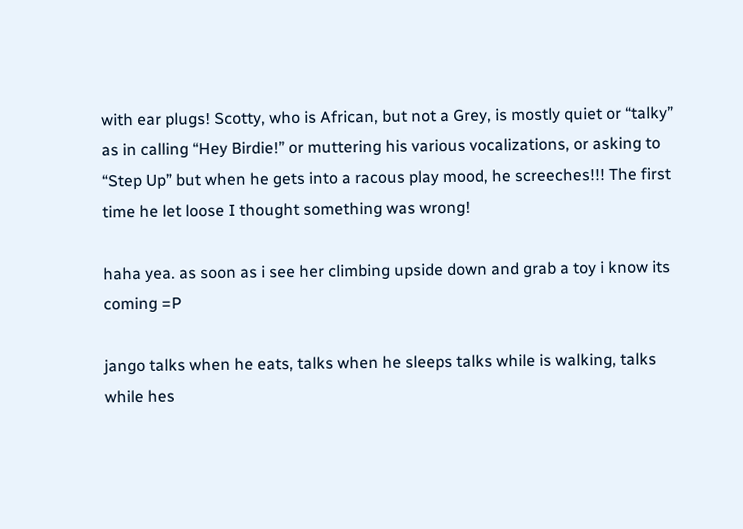with ear plugs! Scotty, who is African, but not a Grey, is mostly quiet or “talky” as in calling “Hey Birdie!” or muttering his various vocalizations, or asking to “Step Up” but when he gets into a racous play mood, he screeches!!! The first time he let loose I thought something was wrong!

haha yea. as soon as i see her climbing upside down and grab a toy i know its coming =P

jango talks when he eats, talks when he sleeps talks while is walking, talks while hes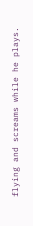flying and screams while he plays.